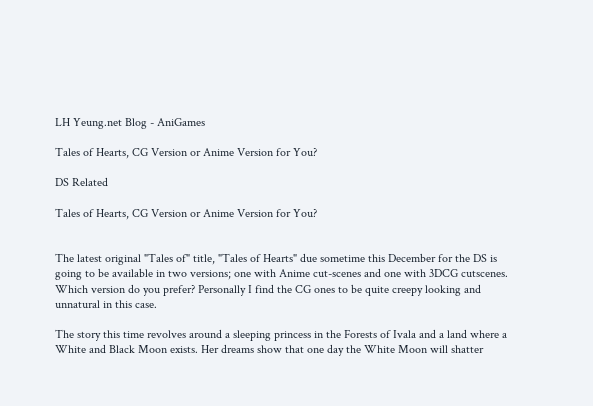LH Yeung.net Blog - AniGames

Tales of Hearts, CG Version or Anime Version for You?

DS Related

Tales of Hearts, CG Version or Anime Version for You?


The latest original "Tales of" title, "Tales of Hearts" due sometime this December for the DS is going to be available in two versions; one with Anime cut-scenes and one with 3DCG cutscenes. Which version do you prefer? Personally I find the CG ones to be quite creepy looking and unnatural in this case.

The story this time revolves around a sleeping princess in the Forests of Ivala and a land where a White and Black Moon exists. Her dreams show that one day the White Moon will shatter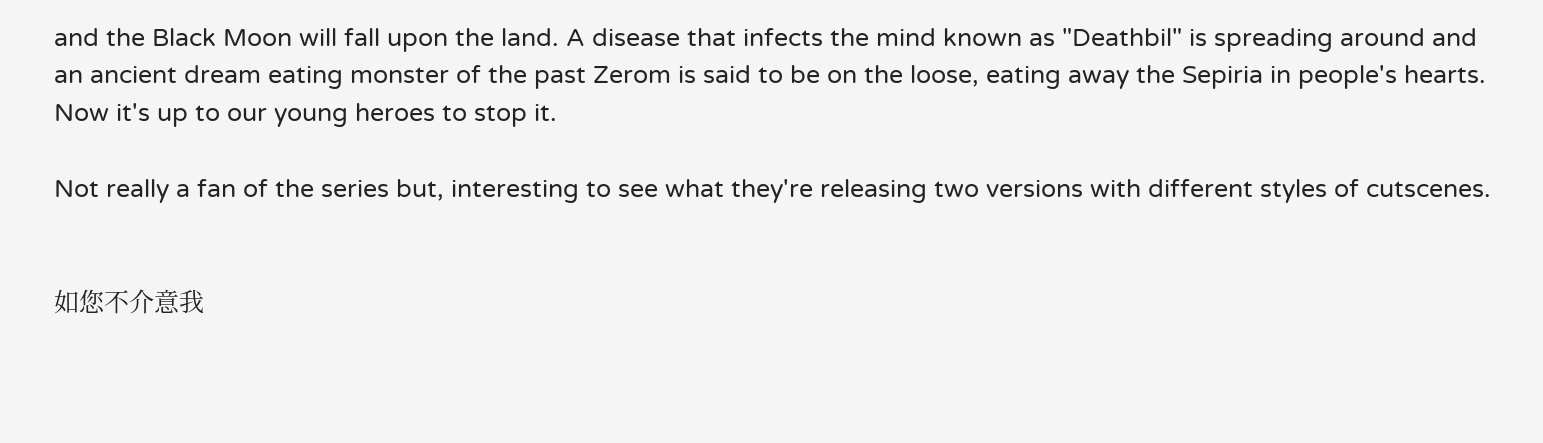and the Black Moon will fall upon the land. A disease that infects the mind known as "Deathbil" is spreading around and an ancient dream eating monster of the past Zerom is said to be on the loose, eating away the Sepiria in people's hearts. Now it's up to our young heroes to stop it.

Not really a fan of the series but, interesting to see what they're releasing two versions with different styles of cutscenes.


如您不介意我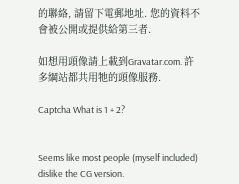的聯絡, 請留下電郵地址. 您的資料不會被公開或提供給第三者.

如想用頭像請上載到Gravatar.com. 許多綱站都共用牠的頭像服務.

Captcha What is 1 + 2?


Seems like most people (myself included) dislike the CG version.